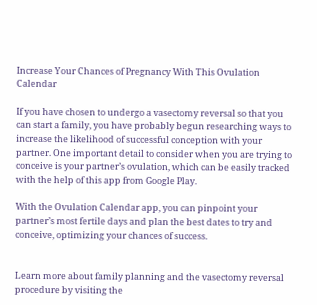Increase Your Chances of Pregnancy With This Ovulation Calendar

If you have chosen to undergo a vasectomy reversal so that you can start a family, you have probably begun researching ways to increase the likelihood of successful conception with your partner. One important detail to consider when you are trying to conceive is your partner’s ovulation, which can be easily tracked with the help of this app from Google Play.

With the Ovulation Calendar app, you can pinpoint your partner’s most fertile days and plan the best dates to try and conceive, optimizing your chances of success.


Learn more about family planning and the vasectomy reversal procedure by visiting the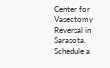Center for Vasectomy Reversal in Sarasota. Schedule a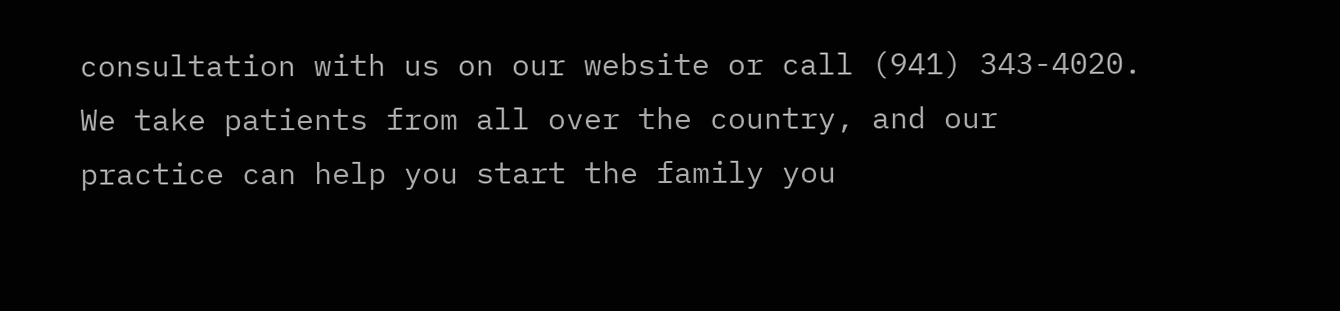consultation with us on our website or call (941) 343-4020. We take patients from all over the country, and our practice can help you start the family you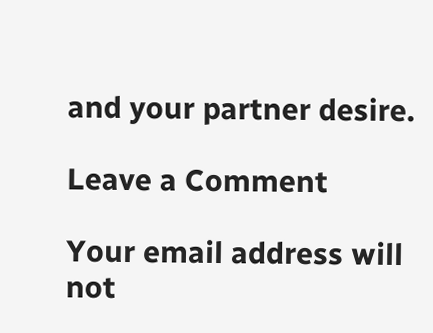and your partner desire.

Leave a Comment

Your email address will not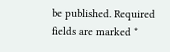be published. Required fields are marked *